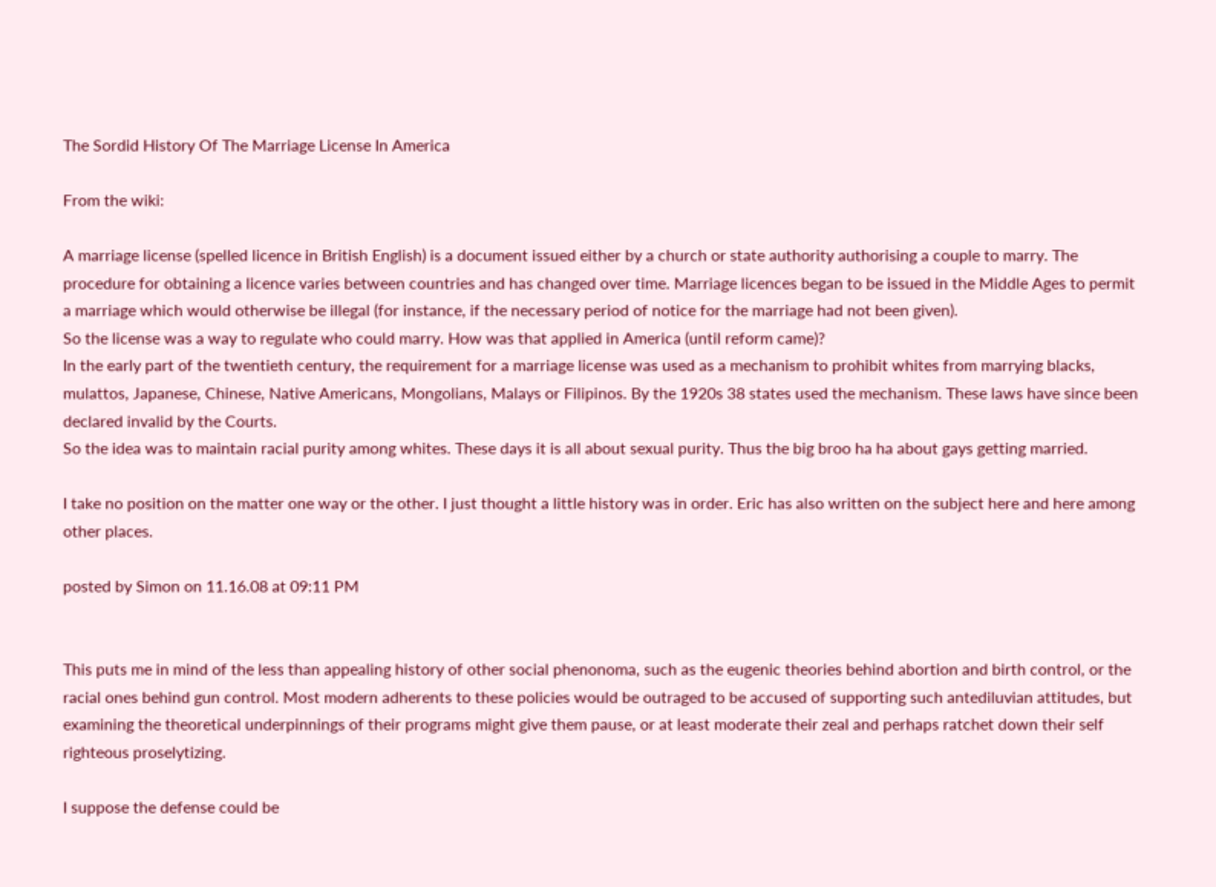The Sordid History Of The Marriage License In America

From the wiki:

A marriage license (spelled licence in British English) is a document issued either by a church or state authority authorising a couple to marry. The procedure for obtaining a licence varies between countries and has changed over time. Marriage licences began to be issued in the Middle Ages to permit a marriage which would otherwise be illegal (for instance, if the necessary period of notice for the marriage had not been given).
So the license was a way to regulate who could marry. How was that applied in America (until reform came)?
In the early part of the twentieth century, the requirement for a marriage license was used as a mechanism to prohibit whites from marrying blacks, mulattos, Japanese, Chinese, Native Americans, Mongolians, Malays or Filipinos. By the 1920s 38 states used the mechanism. These laws have since been declared invalid by the Courts.
So the idea was to maintain racial purity among whites. These days it is all about sexual purity. Thus the big broo ha ha about gays getting married.

I take no position on the matter one way or the other. I just thought a little history was in order. Eric has also written on the subject here and here among other places.

posted by Simon on 11.16.08 at 09:11 PM


This puts me in mind of the less than appealing history of other social phenonoma, such as the eugenic theories behind abortion and birth control, or the racial ones behind gun control. Most modern adherents to these policies would be outraged to be accused of supporting such antediluvian attitudes, but examining the theoretical underpinnings of their programs might give them pause, or at least moderate their zeal and perhaps ratchet down their self righteous proselytizing.

I suppose the defense could be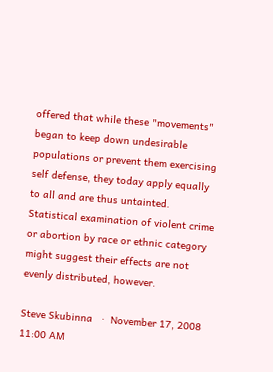offered that while these "movements" began to keep down undesirable populations or prevent them exercising self defense, they today apply equally to all and are thus untainted. Statistical examination of violent crime or abortion by race or ethnic category might suggest their effects are not evenly distributed, however.

Steve Skubinna   ·  November 17, 2008 11:00 AM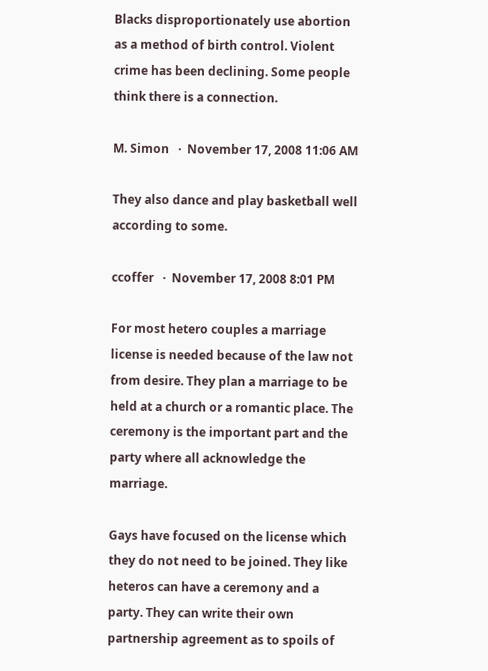Blacks disproportionately use abortion as a method of birth control. Violent crime has been declining. Some people think there is a connection.

M. Simon   ·  November 17, 2008 11:06 AM

They also dance and play basketball well according to some.

ccoffer   ·  November 17, 2008 8:01 PM

For most hetero couples a marriage license is needed because of the law not from desire. They plan a marriage to be held at a church or a romantic place. The ceremony is the important part and the party where all acknowledge the marriage.

Gays have focused on the license which they do not need to be joined. They like heteros can have a ceremony and a party. They can write their own partnership agreement as to spoils of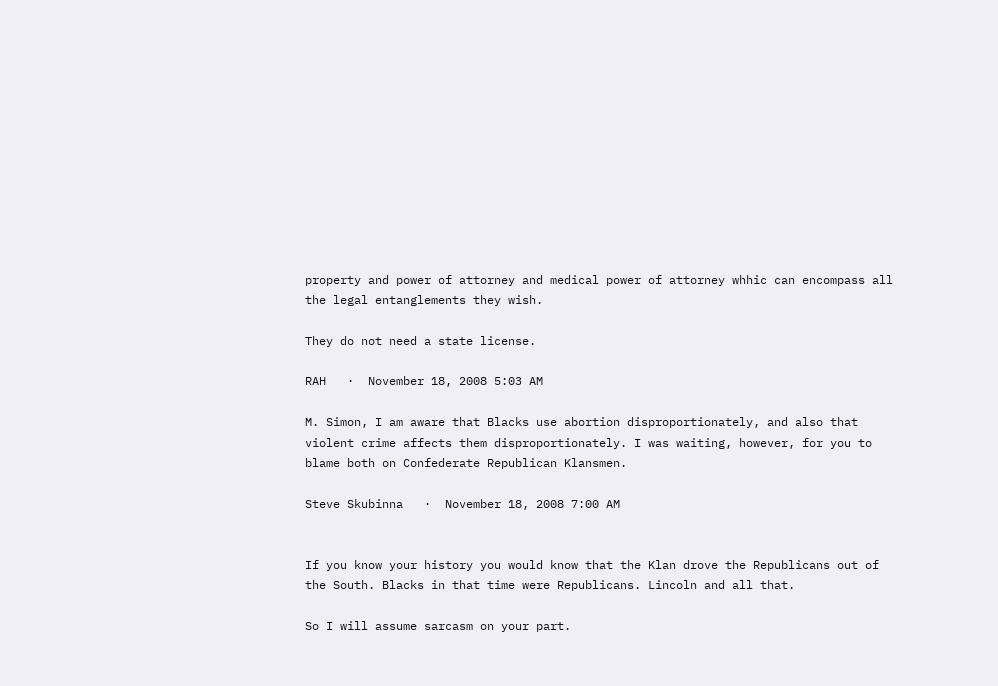property and power of attorney and medical power of attorney whhic can encompass all the legal entanglements they wish.

They do not need a state license.

RAH   ·  November 18, 2008 5:03 AM

M. Simon, I am aware that Blacks use abortion disproportionately, and also that violent crime affects them disproportionately. I was waiting, however, for you to blame both on Confederate Republican Klansmen.

Steve Skubinna   ·  November 18, 2008 7:00 AM


If you know your history you would know that the Klan drove the Republicans out of the South. Blacks in that time were Republicans. Lincoln and all that.

So I will assume sarcasm on your part.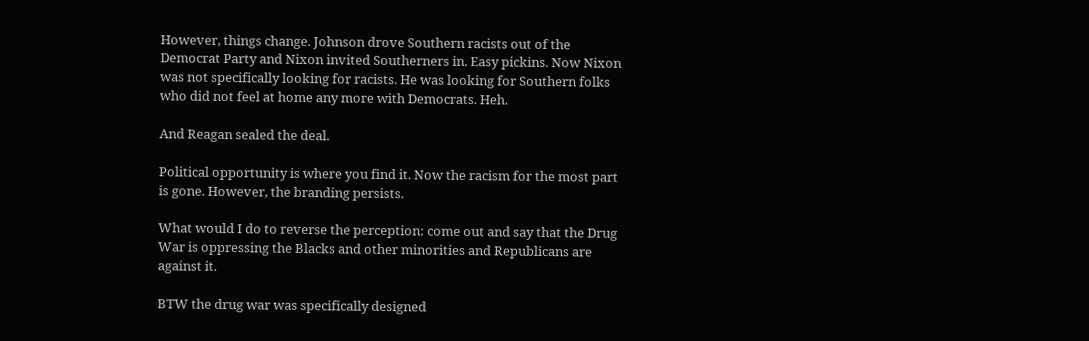However, things change. Johnson drove Southern racists out of the Democrat Party and Nixon invited Southerners in. Easy pickins. Now Nixon was not specifically looking for racists. He was looking for Southern folks who did not feel at home any more with Democrats. Heh.

And Reagan sealed the deal.

Political opportunity is where you find it. Now the racism for the most part is gone. However, the branding persists.

What would I do to reverse the perception: come out and say that the Drug War is oppressing the Blacks and other minorities and Republicans are against it.

BTW the drug war was specifically designed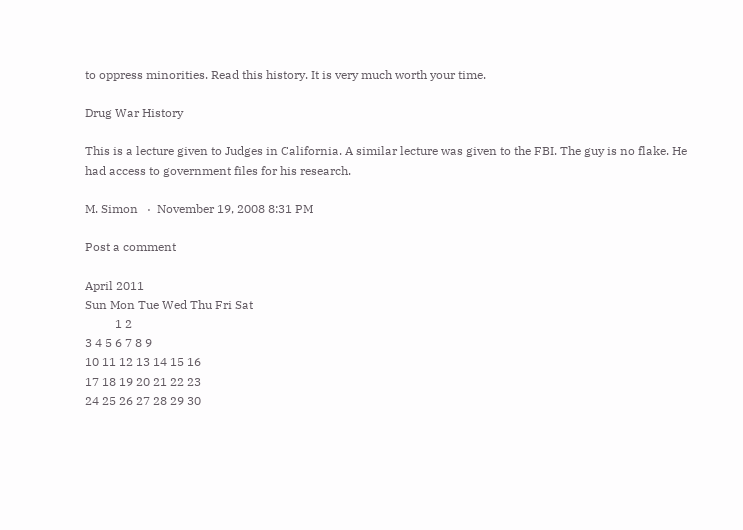to oppress minorities. Read this history. It is very much worth your time.

Drug War History

This is a lecture given to Judges in California. A similar lecture was given to the FBI. The guy is no flake. He had access to government files for his research.

M. Simon   ·  November 19, 2008 8:31 PM

Post a comment

April 2011
Sun Mon Tue Wed Thu Fri Sat
          1 2
3 4 5 6 7 8 9
10 11 12 13 14 15 16
17 18 19 20 21 22 23
24 25 26 27 28 29 30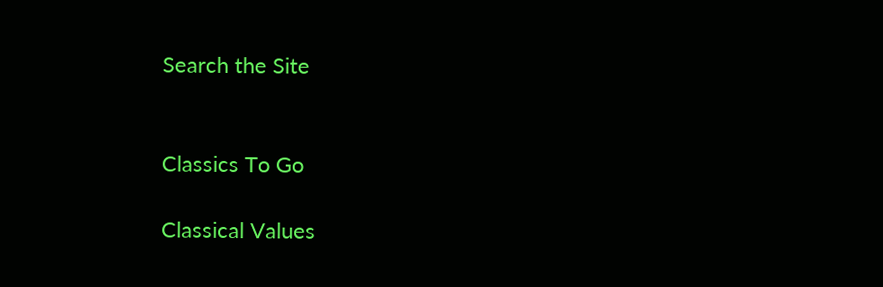Search the Site


Classics To Go

Classical Values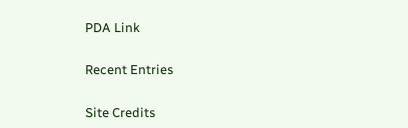PDA Link


Recent Entries


Site Credits